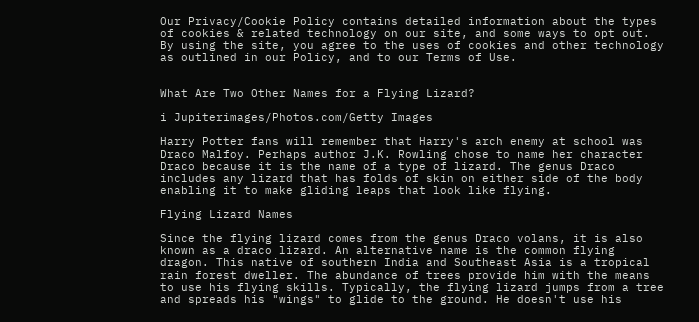Our Privacy/Cookie Policy contains detailed information about the types of cookies & related technology on our site, and some ways to opt out. By using the site, you agree to the uses of cookies and other technology as outlined in our Policy, and to our Terms of Use.


What Are Two Other Names for a Flying Lizard?

i Jupiterimages/Photos.com/Getty Images

Harry Potter fans will remember that Harry's arch enemy at school was Draco Malfoy. Perhaps author J.K. Rowling chose to name her character Draco because it is the name of a type of lizard. The genus Draco includes any lizard that has folds of skin on either side of the body enabling it to make gliding leaps that look like flying.

Flying Lizard Names

Since the flying lizard comes from the genus Draco volans, it is also known as a draco lizard. An alternative name is the common flying dragon. This native of southern India and Southeast Asia is a tropical rain forest dweller. The abundance of trees provide him with the means to use his flying skills. Typically, the flying lizard jumps from a tree and spreads his "wings" to glide to the ground. He doesn't use his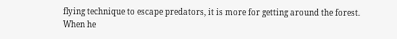flying technique to escape predators, it is more for getting around the forest. When he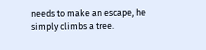needs to make an escape, he simply climbs a tree.